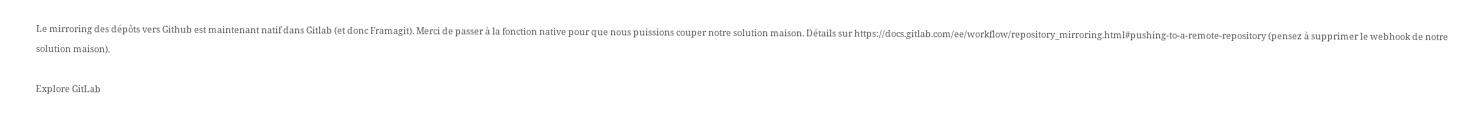Le mirroring des dépôts vers Github est maintenant natif dans Gitlab (et donc Framagit). Merci de passer à la fonction native pour que nous puissions couper notre solution maison. Détails sur https://docs.gitlab.com/ee/workflow/repository_mirroring.html#pushing-to-a-remote-repository (pensez à supprimer le webhook de notre solution maison).

Explore GitLab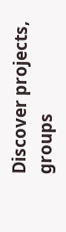Discover projects, groups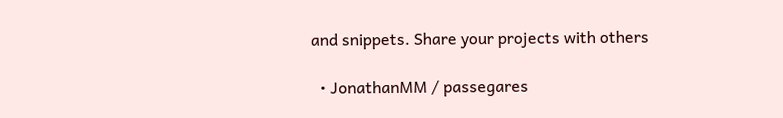and snippets. Share your projects with others

  • JonathanMM / passegares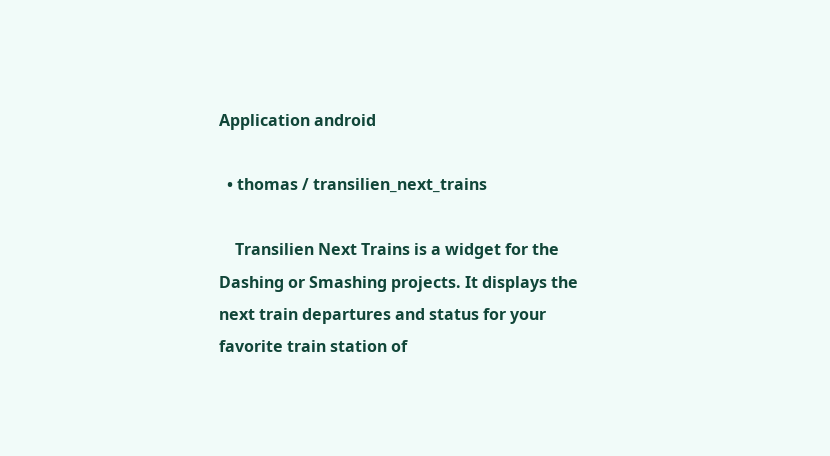Application android

  • thomas / transilien_next_trains

    Transilien Next Trains is a widget for the Dashing or Smashing projects. It displays the next train departures and status for your favorite train station of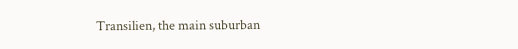Transilien, the main suburban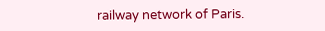railway network of Paris.